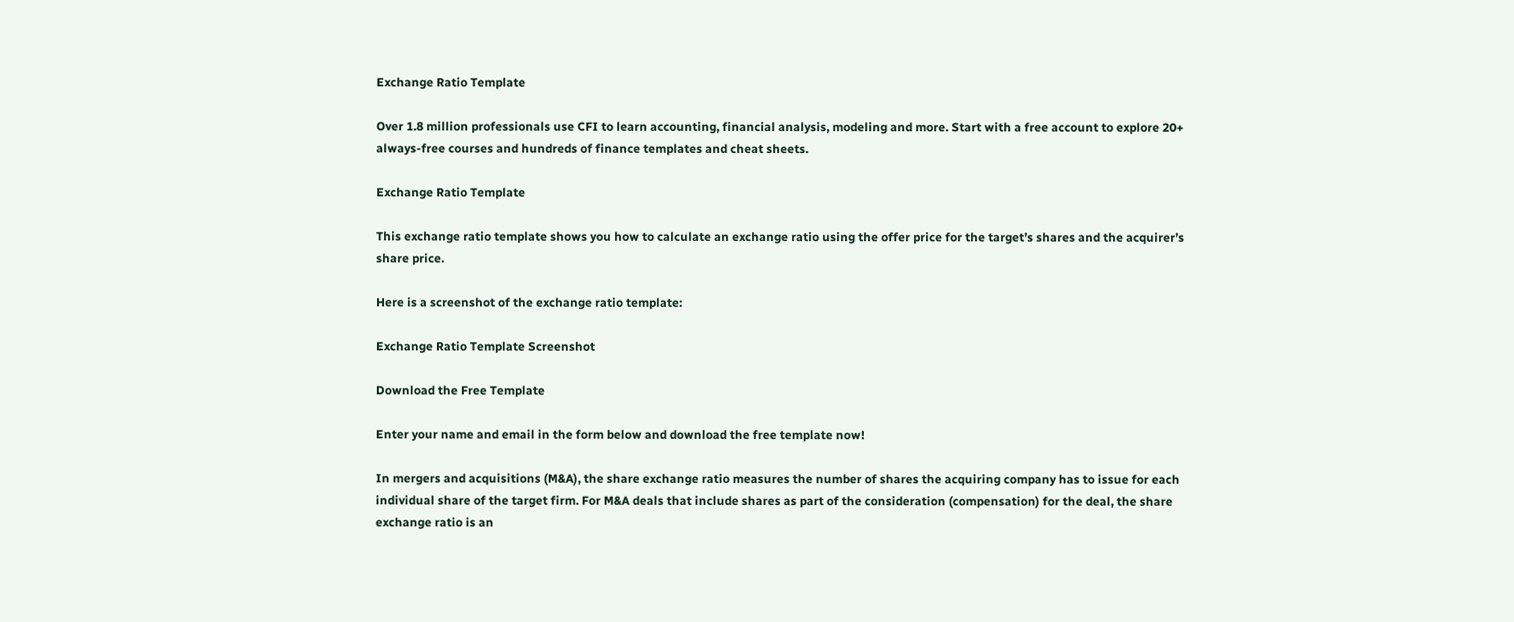Exchange Ratio Template

Over 1.8 million professionals use CFI to learn accounting, financial analysis, modeling and more. Start with a free account to explore 20+ always-free courses and hundreds of finance templates and cheat sheets.

Exchange Ratio Template

This exchange ratio template shows you how to calculate an exchange ratio using the offer price for the target’s shares and the acquirer’s share price.

Here is a screenshot of the exchange ratio template:

Exchange Ratio Template Screenshot

Download the Free Template

Enter your name and email in the form below and download the free template now!

In mergers and acquisitions (M&A), the share exchange ratio measures the number of shares the acquiring company has to issue for each individual share of the target firm. For M&A deals that include shares as part of the consideration (compensation) for the deal, the share exchange ratio is an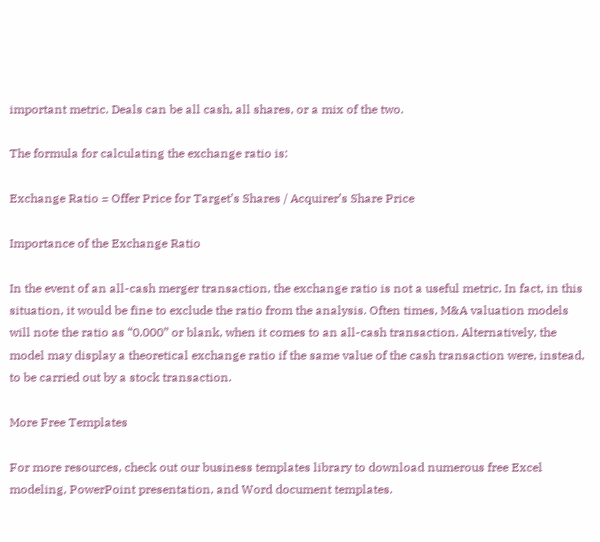important metric. Deals can be all cash, all shares, or a mix of the two.

The formula for calculating the exchange ratio is:

Exchange Ratio = Offer Price for Target’s Shares / Acquirer’s Share Price

Importance of the Exchange Ratio

In the event of an all-cash merger transaction, the exchange ratio is not a useful metric. In fact, in this situation, it would be fine to exclude the ratio from the analysis. Often times, M&A valuation models will note the ratio as “0.000” or blank, when it comes to an all-cash transaction. Alternatively, the model may display a theoretical exchange ratio if the same value of the cash transaction were, instead, to be carried out by a stock transaction.

More Free Templates

For more resources, check out our business templates library to download numerous free Excel modeling, PowerPoint presentation, and Word document templates.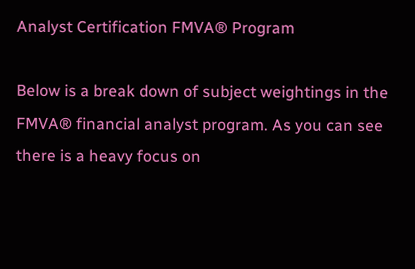Analyst Certification FMVA® Program

Below is a break down of subject weightings in the FMVA® financial analyst program. As you can see there is a heavy focus on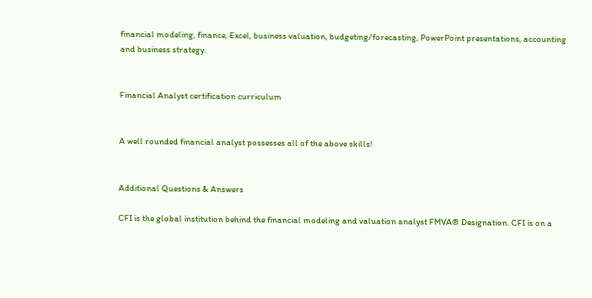financial modeling, finance, Excel, business valuation, budgeting/forecasting, PowerPoint presentations, accounting and business strategy.


Financial Analyst certification curriculum


A well rounded financial analyst possesses all of the above skills!


Additional Questions & Answers

CFI is the global institution behind the financial modeling and valuation analyst FMVA® Designation. CFI is on a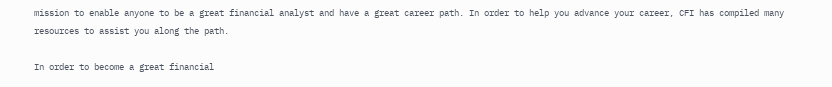mission to enable anyone to be a great financial analyst and have a great career path. In order to help you advance your career, CFI has compiled many resources to assist you along the path.

In order to become a great financial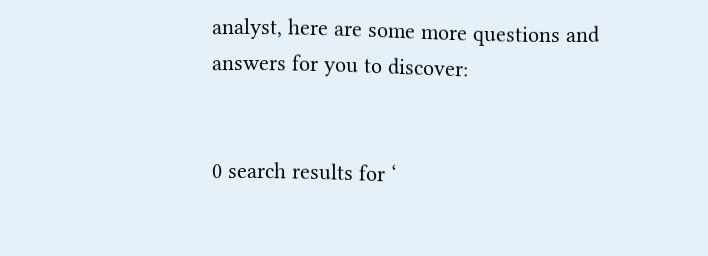analyst, here are some more questions and answers for you to discover:


0 search results for ‘